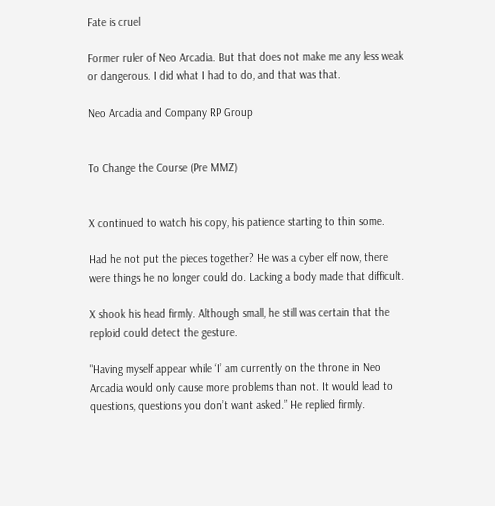Fate is cruel

Former ruler of Neo Arcadia. But that does not make me any less weak or dangerous. I did what I had to do, and that was that.

Neo Arcadia and Company RP Group


To Change the Course (Pre MMZ)


X continued to watch his copy, his patience starting to thin some.

Had he not put the pieces together? He was a cyber elf now, there were things he no longer could do. Lacking a body made that difficult.

X shook his head firmly. Although small, he still was certain that the reploid could detect the gesture.

"Having myself appear while ‘I’ am currently on the throne in Neo Arcadia would only cause more problems than not. It would lead to questions, questions you don’t want asked.” He replied firmly.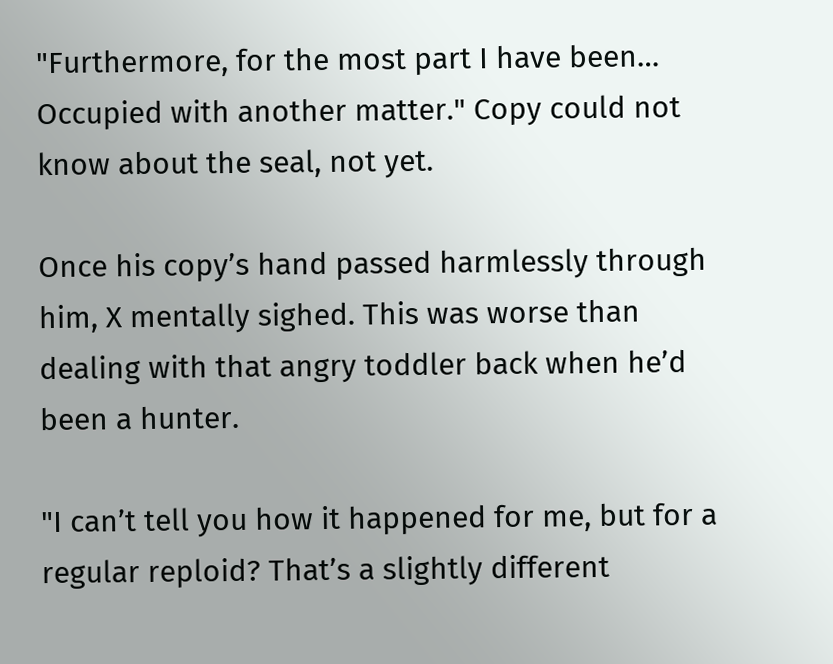"Furthermore, for the most part I have been… Occupied with another matter." Copy could not know about the seal, not yet.

Once his copy’s hand passed harmlessly through him, X mentally sighed. This was worse than dealing with that angry toddler back when he’d been a hunter.

"I can’t tell you how it happened for me, but for a regular reploid? That’s a slightly different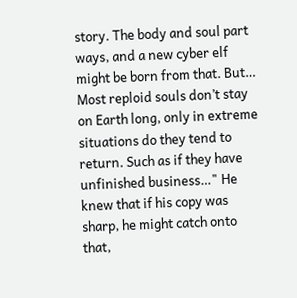story. The body and soul part ways, and a new cyber elf might be born from that. But… Most reploid souls don’t stay on Earth long, only in extreme situations do they tend to return. Such as if they have unfinished business…" He knew that if his copy was sharp, he might catch onto that,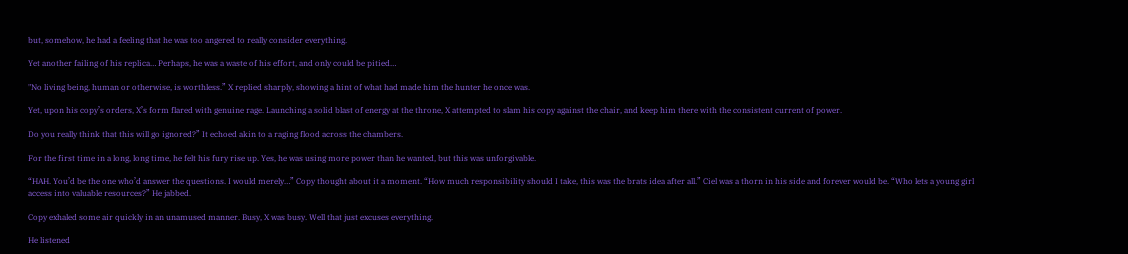but, somehow, he had a feeling that he was too angered to really consider everything.

Yet another failing of his replica… Perhaps, he was a waste of his effort, and only could be pitied…

"No living being, human or otherwise, is worthless.” X replied sharply, showing a hint of what had made him the hunter he once was.

Yet, upon his copy’s orders, X’s form flared with genuine rage. Launching a solid blast of energy at the throne, X attempted to slam his copy against the chair, and keep him there with the consistent current of power.

Do you really think that this will go ignored?” It echoed akin to a raging flood across the chambers.

For the first time in a long, long time, he felt his fury rise up. Yes, he was using more power than he wanted, but this was unforgivable.

“HAH. You’d be the one who’d answer the questions. I would merely…” Copy thought about it a moment. “How much responsibility should I take, this was the brats idea after all.” Ciel was a thorn in his side and forever would be. “Who lets a young girl access into valuable resources?” He jabbed.

Copy exhaled some air quickly in an unamused manner. Busy, X was busy. Well that just excuses everything.

He listened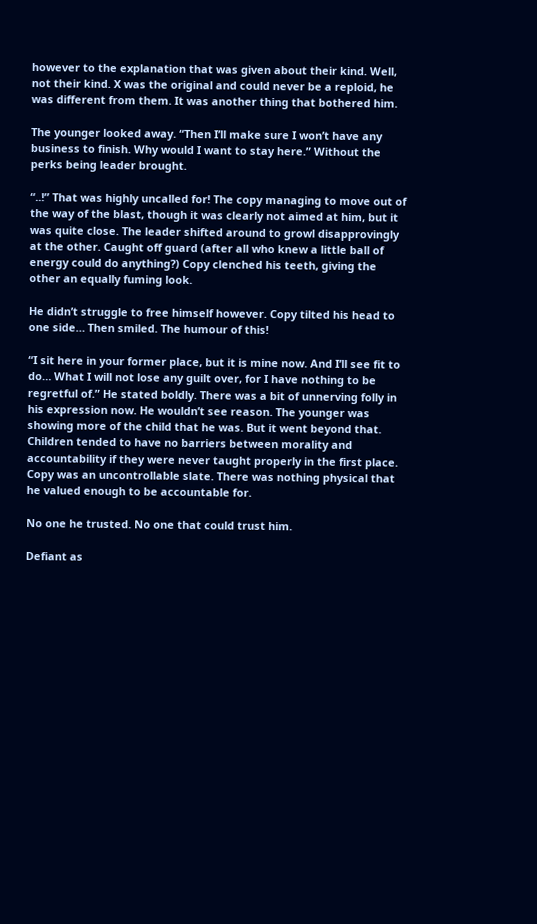however to the explanation that was given about their kind. Well, not their kind. X was the original and could never be a reploid, he was different from them. It was another thing that bothered him.

The younger looked away. “Then I’ll make sure I won’t have any business to finish. Why would I want to stay here.” Without the perks being leader brought.

“..!” That was highly uncalled for! The copy managing to move out of the way of the blast, though it was clearly not aimed at him, but it was quite close. The leader shifted around to growl disapprovingly at the other. Caught off guard (after all who knew a little ball of energy could do anything?) Copy clenched his teeth, giving the other an equally fuming look.

He didn’t struggle to free himself however. Copy tilted his head to one side… Then smiled. The humour of this!

“I sit here in your former place, but it is mine now. And I’ll see fit to do… What I will not lose any guilt over, for I have nothing to be regretful of.” He stated boldly. There was a bit of unnerving folly in his expression now. He wouldn’t see reason. The younger was showing more of the child that he was. But it went beyond that. Children tended to have no barriers between morality and accountability if they were never taught properly in the first place. Copy was an uncontrollable slate. There was nothing physical that he valued enough to be accountable for.

No one he trusted. No one that could trust him.

Defiant as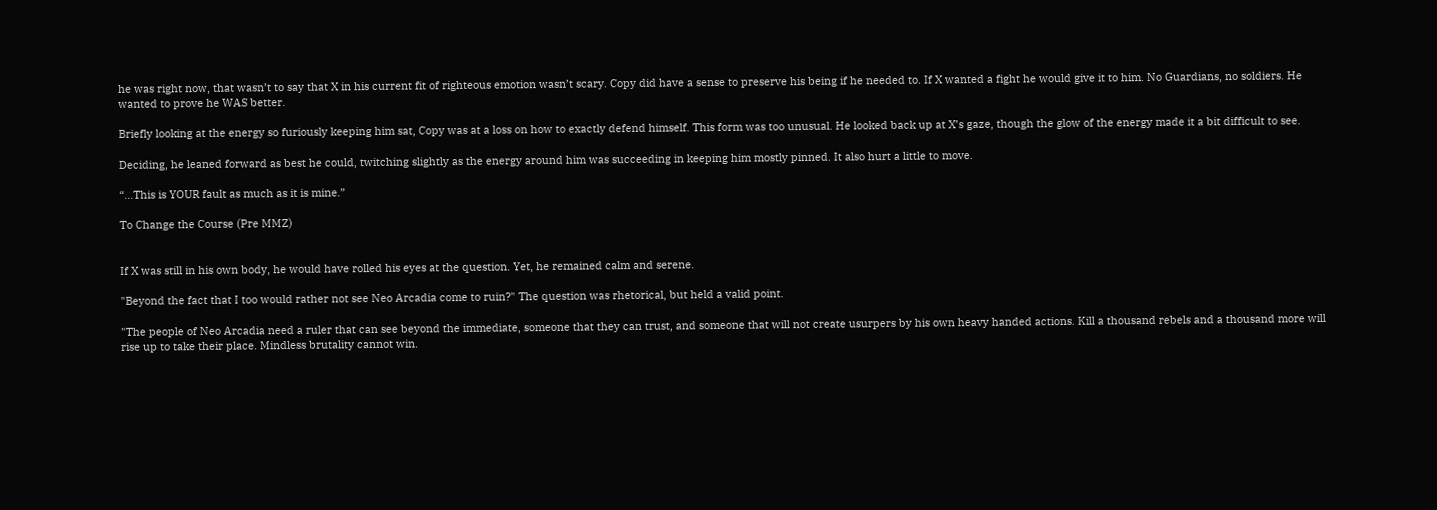he was right now, that wasn’t to say that X in his current fit of righteous emotion wasn’t scary. Copy did have a sense to preserve his being if he needed to. If X wanted a fight he would give it to him. No Guardians, no soldiers. He wanted to prove he WAS better.

Briefly looking at the energy so furiously keeping him sat, Copy was at a loss on how to exactly defend himself. This form was too unusual. He looked back up at X’s gaze, though the glow of the energy made it a bit difficult to see.

Deciding, he leaned forward as best he could, twitching slightly as the energy around him was succeeding in keeping him mostly pinned. It also hurt a little to move.

“…This is YOUR fault as much as it is mine.”

To Change the Course (Pre MMZ)


If X was still in his own body, he would have rolled his eyes at the question. Yet, he remained calm and serene.

"Beyond the fact that I too would rather not see Neo Arcadia come to ruin?" The question was rhetorical, but held a valid point.

"The people of Neo Arcadia need a ruler that can see beyond the immediate, someone that they can trust, and someone that will not create usurpers by his own heavy handed actions. Kill a thousand rebels and a thousand more will rise up to take their place. Mindless brutality cannot win.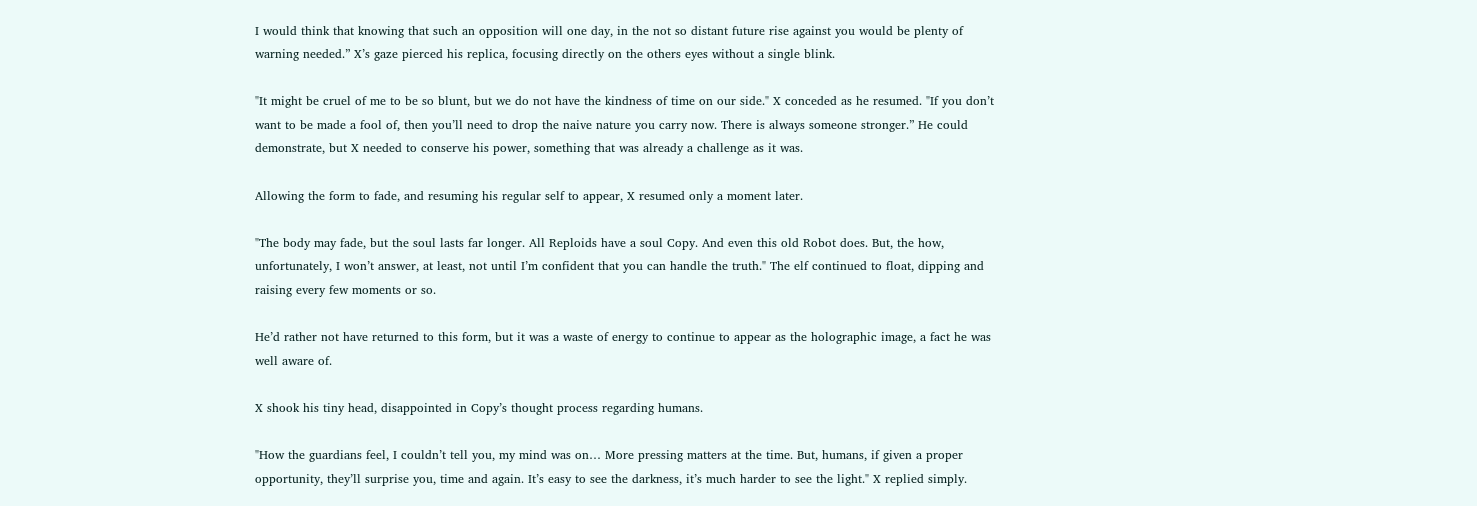I would think that knowing that such an opposition will one day, in the not so distant future rise against you would be plenty of warning needed.” X’s gaze pierced his replica, focusing directly on the others eyes without a single blink.

"It might be cruel of me to be so blunt, but we do not have the kindness of time on our side." X conceded as he resumed. "If you don’t want to be made a fool of, then you’ll need to drop the naive nature you carry now. There is always someone stronger.” He could demonstrate, but X needed to conserve his power, something that was already a challenge as it was.

Allowing the form to fade, and resuming his regular self to appear, X resumed only a moment later.

"The body may fade, but the soul lasts far longer. All Reploids have a soul Copy. And even this old Robot does. But, the how, unfortunately, I won’t answer, at least, not until I’m confident that you can handle the truth." The elf continued to float, dipping and raising every few moments or so.

He’d rather not have returned to this form, but it was a waste of energy to continue to appear as the holographic image, a fact he was well aware of.

X shook his tiny head, disappointed in Copy’s thought process regarding humans.

"How the guardians feel, I couldn’t tell you, my mind was on… More pressing matters at the time. But, humans, if given a proper opportunity, they’ll surprise you, time and again. It’s easy to see the darkness, it’s much harder to see the light." X replied simply.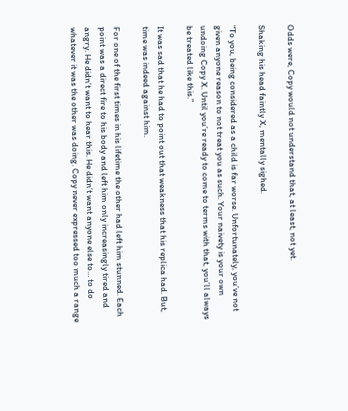Odds were, Copy would not understand that, at least, not yet.

Shaking his head faintly X, mentally sighed.

"To you, being considered as a child is far worse. Unfortunately, you’ve not given anyone reason to not treat you as such. Your naivety is your own undoing Copy X. Until you’re ready to come to terms with that, you’ll always be treated like this.”

It was sad that he had to point out that weakness that his replica had. But, time was indeed against him.

For one of the first times in his lifetime the other had left him stunned. Each point was a direct fire to his body and left him only increasingly tired and angry. He didn’t want to hear this. He didn’t want anyone else to… to do whatever it was the other was doing. Copy never expressed too much a range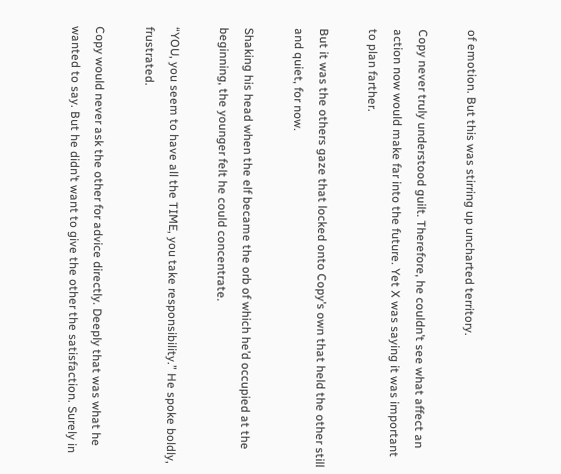of emotion. But this was stirring up uncharted territory.

Copy never truly understood guilt. Therefore, he couldn’t see what affect an action now would make far into the future. Yet X was saying it was important to plan farther.

But it was the others gaze that locked onto Copy’s own that held the other still and quiet, for now.

Shaking his head when the elf became the orb of which he’d occupied at the beginning, the younger felt he could concentrate.

“YOU, you seem to have all the TIME, you take responsibility.” He spoke boldly, frustrated.

Copy would never ask the other for advice directly. Deeply that was what he wanted to say. But he didn’t want to give the other the satisfaction. Surely in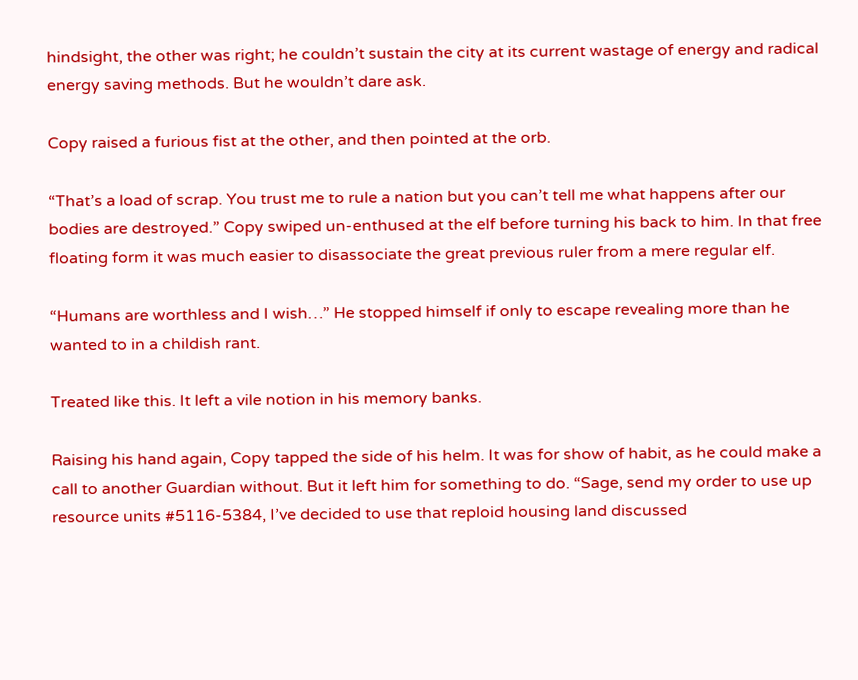hindsight, the other was right; he couldn’t sustain the city at its current wastage of energy and radical energy saving methods. But he wouldn’t dare ask.

Copy raised a furious fist at the other, and then pointed at the orb.

“That’s a load of scrap. You trust me to rule a nation but you can’t tell me what happens after our bodies are destroyed.” Copy swiped un-enthused at the elf before turning his back to him. In that free floating form it was much easier to disassociate the great previous ruler from a mere regular elf.

“Humans are worthless and I wish…” He stopped himself if only to escape revealing more than he wanted to in a childish rant.

Treated like this. It left a vile notion in his memory banks.

Raising his hand again, Copy tapped the side of his helm. It was for show of habit, as he could make a call to another Guardian without. But it left him for something to do. “Sage, send my order to use up resource units #5116-5384, I’ve decided to use that reploid housing land discussed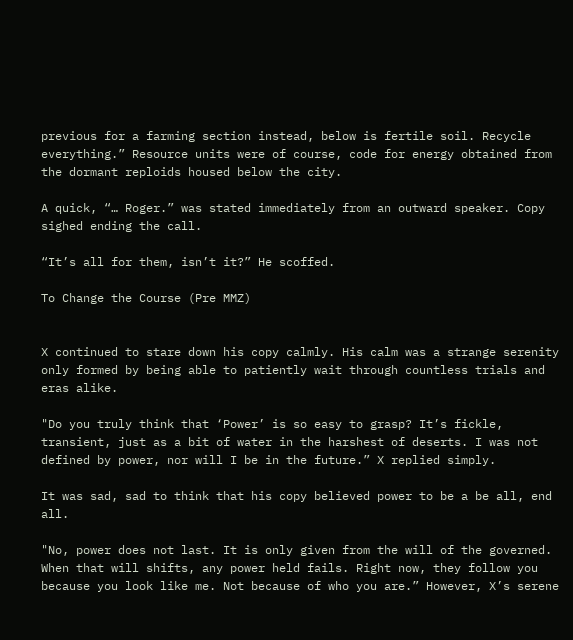previous for a farming section instead, below is fertile soil. Recycle everything.” Resource units were of course, code for energy obtained from the dormant reploids housed below the city.

A quick, “… Roger.” was stated immediately from an outward speaker. Copy sighed ending the call.

“It’s all for them, isn’t it?” He scoffed.

To Change the Course (Pre MMZ)


X continued to stare down his copy calmly. His calm was a strange serenity only formed by being able to patiently wait through countless trials and eras alike.

"Do you truly think that ‘Power’ is so easy to grasp? It’s fickle, transient, just as a bit of water in the harshest of deserts. I was not defined by power, nor will I be in the future.” X replied simply.

It was sad, sad to think that his copy believed power to be a be all, end all.

"No, power does not last. It is only given from the will of the governed. When that will shifts, any power held fails. Right now, they follow you because you look like me. Not because of who you are.” However, X’s serene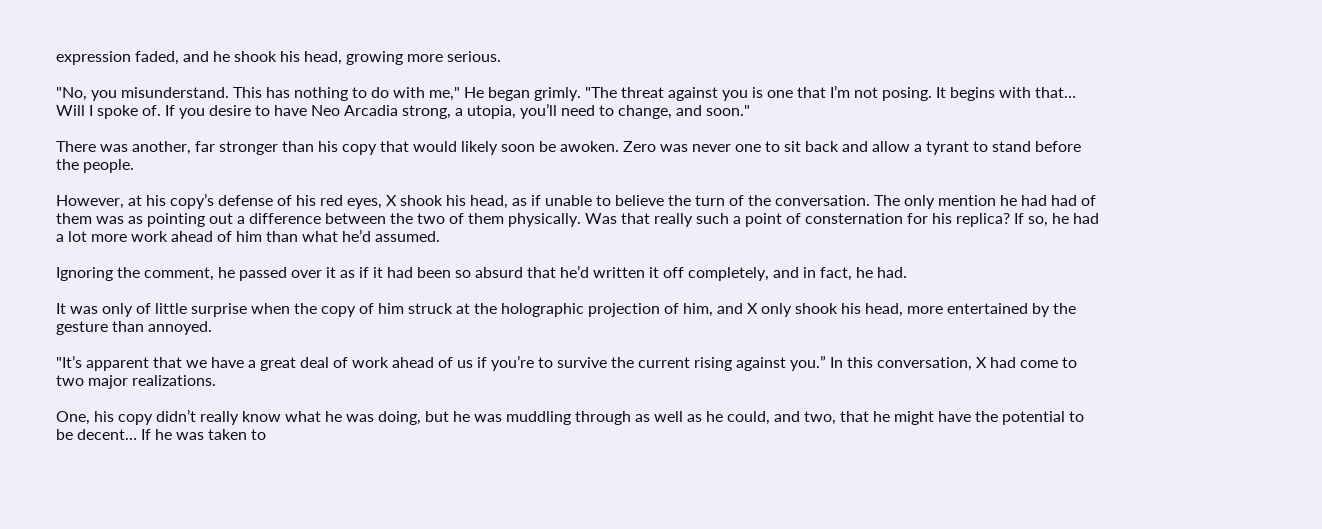expression faded, and he shook his head, growing more serious.

"No, you misunderstand. This has nothing to do with me," He began grimly. "The threat against you is one that I’m not posing. It begins with that… Will I spoke of. If you desire to have Neo Arcadia strong, a utopia, you’ll need to change, and soon."

There was another, far stronger than his copy that would likely soon be awoken. Zero was never one to sit back and allow a tyrant to stand before the people.

However, at his copy’s defense of his red eyes, X shook his head, as if unable to believe the turn of the conversation. The only mention he had had of them was as pointing out a difference between the two of them physically. Was that really such a point of consternation for his replica? If so, he had a lot more work ahead of him than what he’d assumed.

Ignoring the comment, he passed over it as if it had been so absurd that he’d written it off completely, and in fact, he had.

It was only of little surprise when the copy of him struck at the holographic projection of him, and X only shook his head, more entertained by the gesture than annoyed.

"It’s apparent that we have a great deal of work ahead of us if you’re to survive the current rising against you.” In this conversation, X had come to two major realizations.

One, his copy didn’t really know what he was doing, but he was muddling through as well as he could, and two, that he might have the potential to be decent… If he was taken to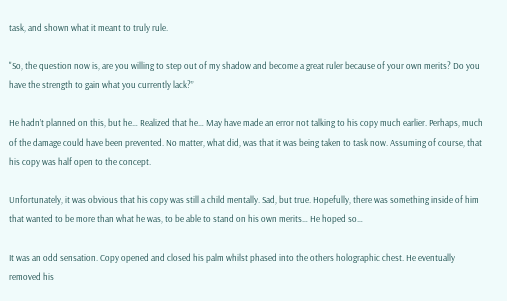task, and shown what it meant to truly rule.

"So, the question now is, are you willing to step out of my shadow and become a great ruler because of your own merits? Do you have the strength to gain what you currently lack?”

He hadn’t planned on this, but he… Realized that he… May have made an error not talking to his copy much earlier. Perhaps, much of the damage could have been prevented. No matter, what did, was that it was being taken to task now. Assuming of course, that his copy was half open to the concept.

Unfortunately, it was obvious that his copy was still a child mentally. Sad, but true. Hopefully, there was something inside of him that wanted to be more than what he was, to be able to stand on his own merits… He hoped so…

It was an odd sensation. Copy opened and closed his palm whilst phased into the others holographic chest. He eventually removed his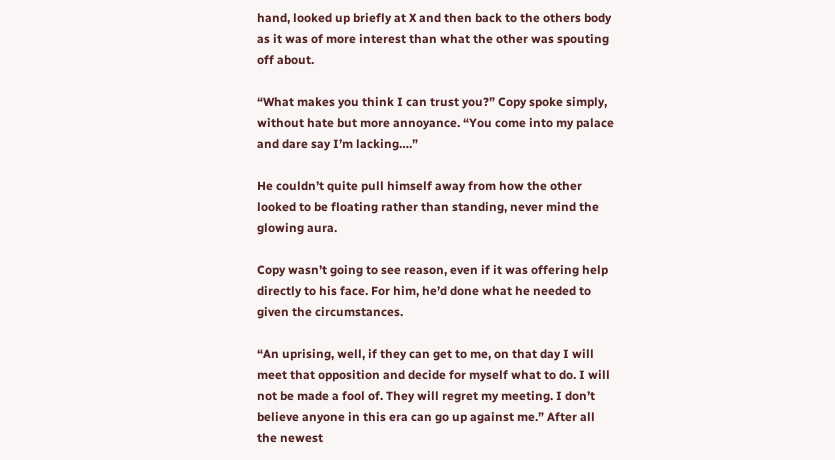hand, looked up briefly at X and then back to the others body as it was of more interest than what the other was spouting off about.

“What makes you think I can trust you?” Copy spoke simply, without hate but more annoyance. “You come into my palace and dare say I’m lacking….”

He couldn’t quite pull himself away from how the other looked to be floating rather than standing, never mind the glowing aura.

Copy wasn’t going to see reason, even if it was offering help directly to his face. For him, he’d done what he needed to given the circumstances.

“An uprising, well, if they can get to me, on that day I will meet that opposition and decide for myself what to do. I will not be made a fool of. They will regret my meeting. I don’t believe anyone in this era can go up against me.” After all the newest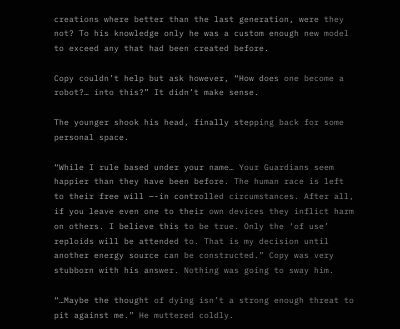creations where better than the last generation, were they not? To his knowledge only he was a custom enough new model to exceed any that had been created before.

Copy couldn’t help but ask however, “How does one become a robot?… into this?” It didn’t make sense.

The younger shook his head, finally stepping back for some personal space.

“While I rule based under your name… Your Guardians seem happier than they have been before. The human race is left to their free will —-in controlled circumstances. After all, if you leave even one to their own devices they inflict harm on others. I believe this to be true. Only the ‘of use’ reploids will be attended to. That is my decision until another energy source can be constructed.” Copy was very stubborn with his answer. Nothing was going to sway him.

“…Maybe the thought of dying isn’t a strong enough threat to pit against me.” He muttered coldly.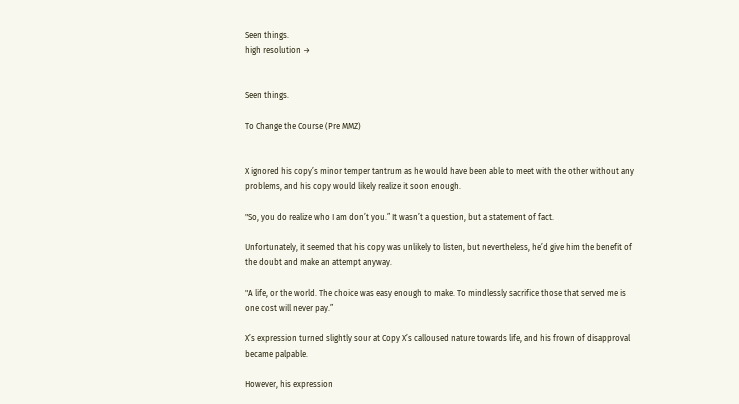Seen things.
high resolution →


Seen things.

To Change the Course (Pre MMZ)


X ignored his copy’s minor temper tantrum as he would have been able to meet with the other without any problems, and his copy would likely realize it soon enough.

"So, you do realize who I am don’t you.” It wasn’t a question, but a statement of fact.

Unfortunately, it seemed that his copy was unlikely to listen, but nevertheless, he’d give him the benefit of the doubt and make an attempt anyway.

"A life, or the world. The choice was easy enough to make. To mindlessly sacrifice those that served me is one cost will never pay.”

X’s expression turned slightly sour at Copy X’s calloused nature towards life, and his frown of disapproval became palpable.

However, his expression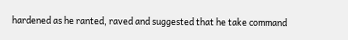hardened as he ranted, raved and suggested that he take command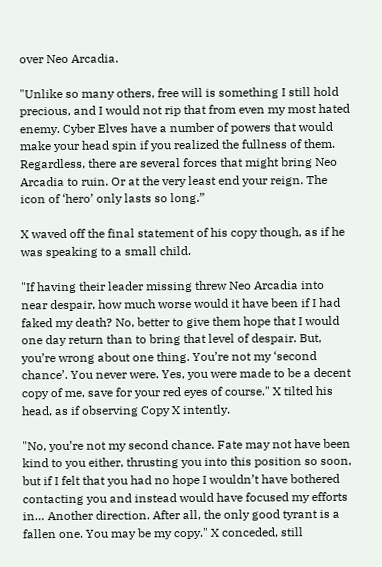over Neo Arcadia.

"Unlike so many others, free will is something I still hold precious, and I would not rip that from even my most hated enemy. Cyber Elves have a number of powers that would make your head spin if you realized the fullness of them. Regardless, there are several forces that might bring Neo Arcadia to ruin. Or at the very least end your reign. The icon of ‘hero’ only lasts so long.”

X waved off the final statement of his copy though, as if he was speaking to a small child.

"If having their leader missing threw Neo Arcadia into near despair, how much worse would it have been if I had faked my death? No, better to give them hope that I would one day return than to bring that level of despair. But, you’re wrong about one thing. You’re not my ‘second chance’. You never were. Yes, you were made to be a decent copy of me, save for your red eyes of course." X tilted his head, as if observing Copy X intently.

"No, you’re not my second chance. Fate may not have been kind to you either, thrusting you into this position so soon, but if I felt that you had no hope I wouldn’t have bothered contacting you and instead would have focused my efforts in… Another direction. After all, the only good tyrant is a fallen one. You may be my copy." X conceded, still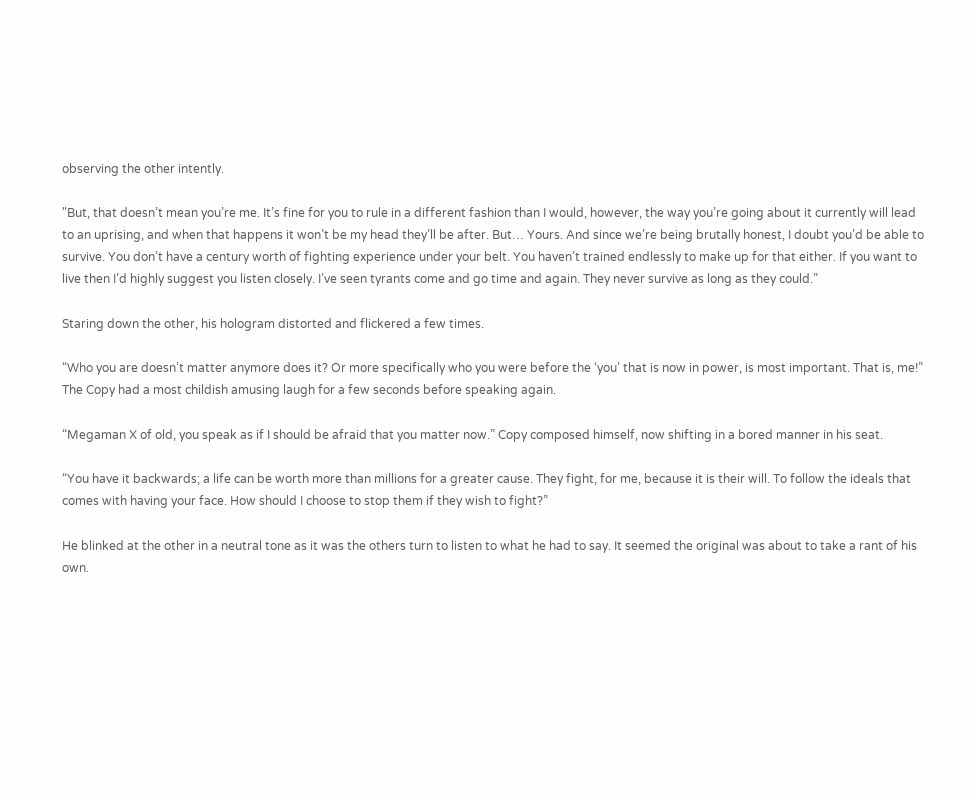observing the other intently.

"But, that doesn’t mean you’re me. It’s fine for you to rule in a different fashion than I would, however, the way you’re going about it currently will lead to an uprising, and when that happens it won’t be my head they’ll be after. But… Yours. And since we’re being brutally honest, I doubt you’d be able to survive. You don’t have a century worth of fighting experience under your belt. You haven’t trained endlessly to make up for that either. If you want to live then I’d highly suggest you listen closely. I’ve seen tyrants come and go time and again. They never survive as long as they could.”

Staring down the other, his hologram distorted and flickered a few times.

“Who you are doesn’t matter anymore does it? Or more specifically who you were before the ‘you’ that is now in power, is most important. That is, me!” The Copy had a most childish amusing laugh for a few seconds before speaking again.

“Megaman X of old, you speak as if I should be afraid that you matter now.” Copy composed himself, now shifting in a bored manner in his seat.

“You have it backwards; a life can be worth more than millions for a greater cause. They fight, for me, because it is their will. To follow the ideals that comes with having your face. How should I choose to stop them if they wish to fight?”

He blinked at the other in a neutral tone as it was the others turn to listen to what he had to say. It seemed the original was about to take a rant of his own.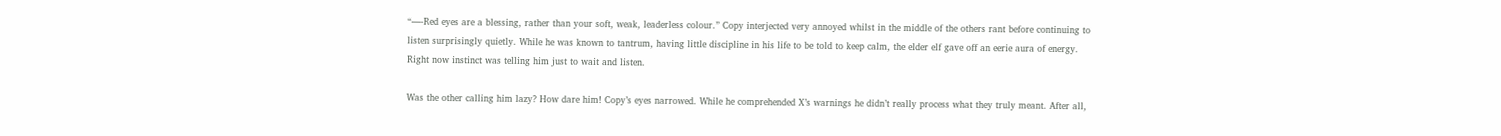“—-Red eyes are a blessing, rather than your soft, weak, leaderless colour.” Copy interjected very annoyed whilst in the middle of the others rant before continuing to listen surprisingly quietly. While he was known to tantrum, having little discipline in his life to be told to keep calm, the elder elf gave off an eerie aura of energy. Right now instinct was telling him just to wait and listen.

Was the other calling him lazy? How dare him! Copy’s eyes narrowed. While he comprehended X’s warnings he didn’t really process what they truly meant. After all,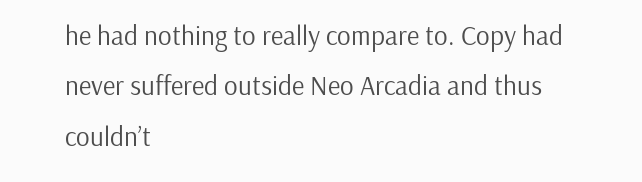he had nothing to really compare to. Copy had never suffered outside Neo Arcadia and thus couldn’t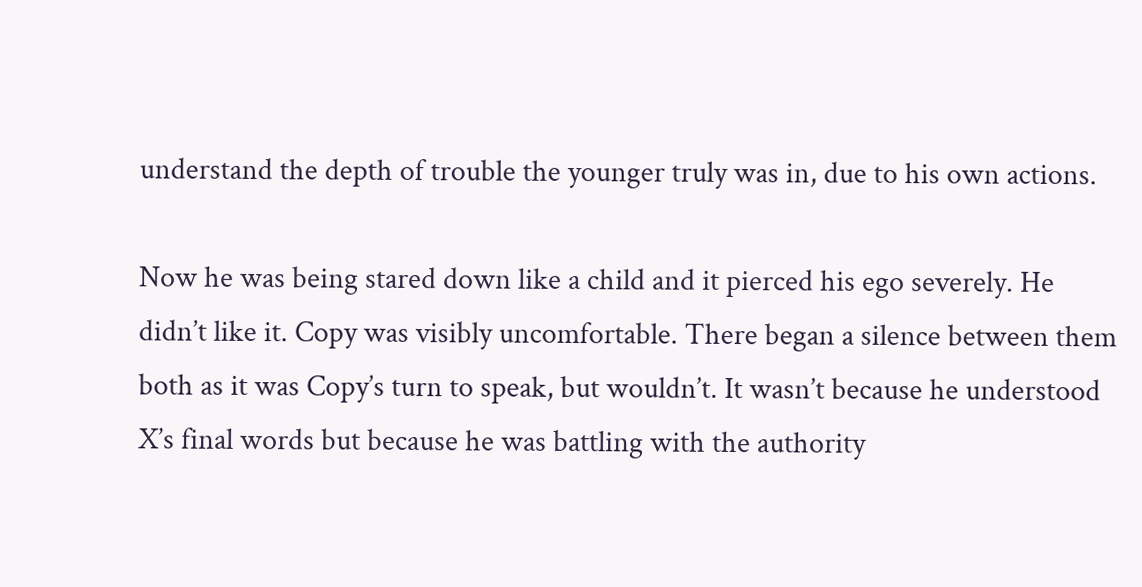understand the depth of trouble the younger truly was in, due to his own actions.

Now he was being stared down like a child and it pierced his ego severely. He didn’t like it. Copy was visibly uncomfortable. There began a silence between them both as it was Copy’s turn to speak, but wouldn’t. It wasn’t because he understood X’s final words but because he was battling with the authority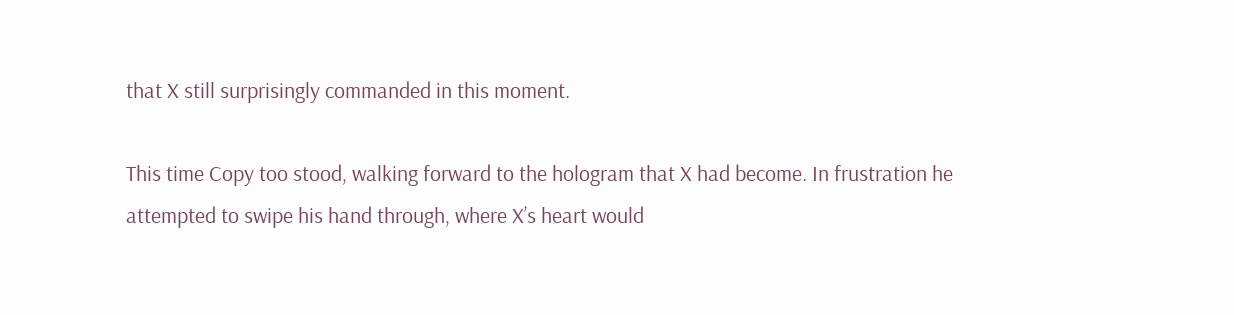that X still surprisingly commanded in this moment.

This time Copy too stood, walking forward to the hologram that X had become. In frustration he attempted to swipe his hand through, where X’s heart would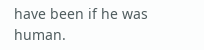have been if he was human.